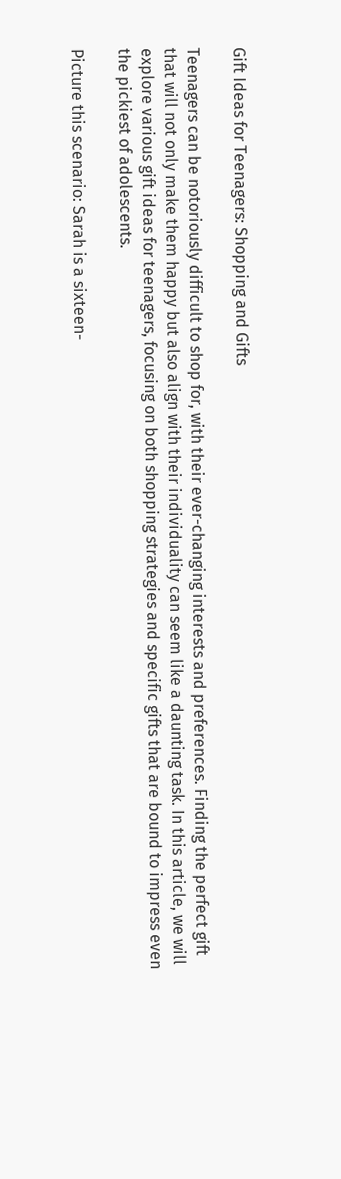Gift Ideas for Teenagers: Shopping and Gifts

Teenagers can be notoriously difficult to shop for, with their ever-changing interests and preferences. Finding the perfect gift that will not only make them happy but also align with their individuality can seem like a daunting task. In this article, we will explore various gift ideas for teenagers, focusing on both shopping strategies and specific gifts that are bound to impress even the pickiest of adolescents.

Picture this scenario: Sarah is a sixteen-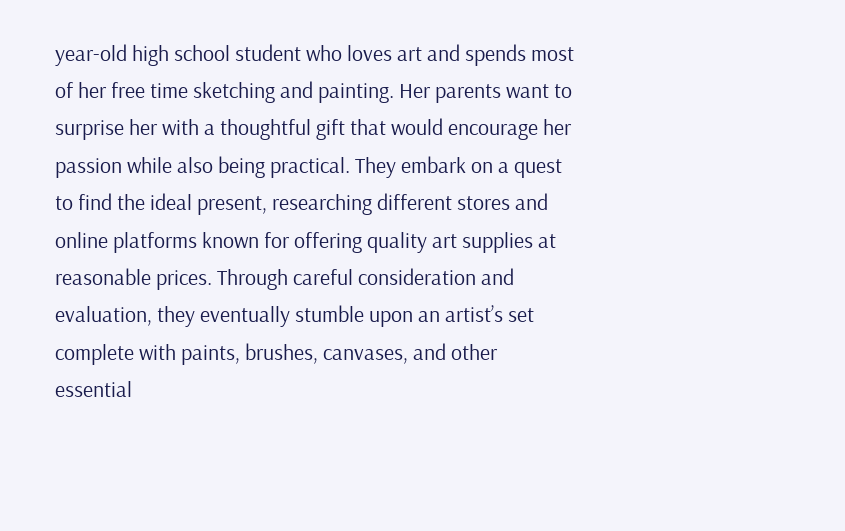year-old high school student who loves art and spends most of her free time sketching and painting. Her parents want to surprise her with a thoughtful gift that would encourage her passion while also being practical. They embark on a quest to find the ideal present, researching different stores and online platforms known for offering quality art supplies at reasonable prices. Through careful consideration and evaluation, they eventually stumble upon an artist’s set complete with paints, brushes, canvases, and other essential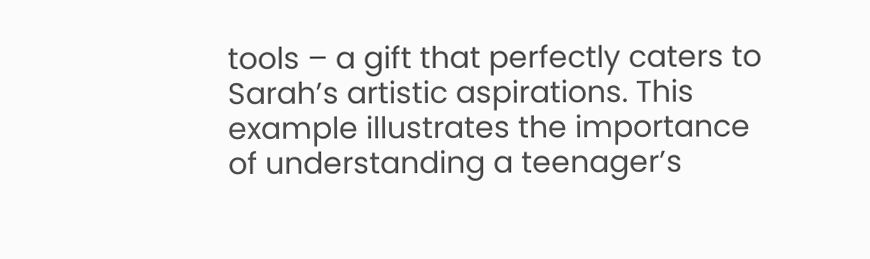tools – a gift that perfectly caters to Sarah’s artistic aspirations. This example illustrates the importance of understanding a teenager’s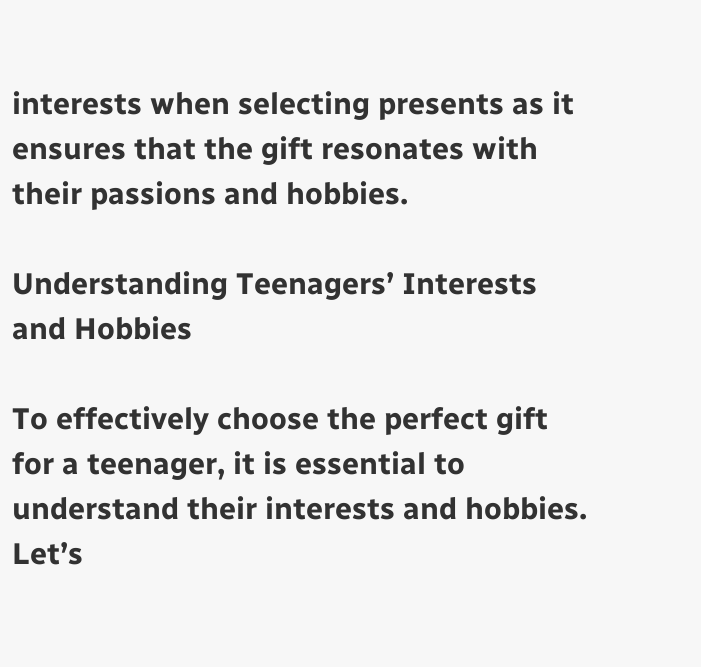interests when selecting presents as it ensures that the gift resonates with their passions and hobbies.

Understanding Teenagers’ Interests and Hobbies

To effectively choose the perfect gift for a teenager, it is essential to understand their interests and hobbies. Let’s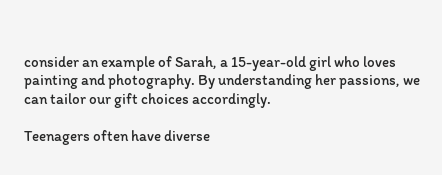consider an example of Sarah, a 15-year-old girl who loves painting and photography. By understanding her passions, we can tailor our gift choices accordingly.

Teenagers often have diverse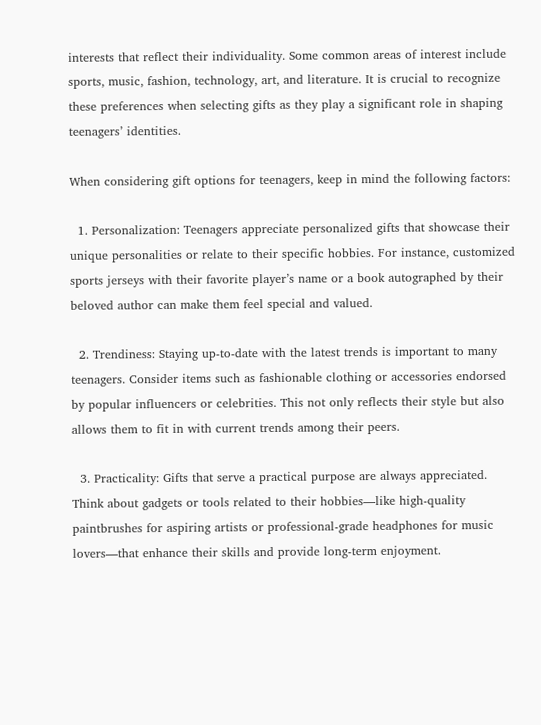interests that reflect their individuality. Some common areas of interest include sports, music, fashion, technology, art, and literature. It is crucial to recognize these preferences when selecting gifts as they play a significant role in shaping teenagers’ identities.

When considering gift options for teenagers, keep in mind the following factors:

  1. Personalization: Teenagers appreciate personalized gifts that showcase their unique personalities or relate to their specific hobbies. For instance, customized sports jerseys with their favorite player’s name or a book autographed by their beloved author can make them feel special and valued.

  2. Trendiness: Staying up-to-date with the latest trends is important to many teenagers. Consider items such as fashionable clothing or accessories endorsed by popular influencers or celebrities. This not only reflects their style but also allows them to fit in with current trends among their peers.

  3. Practicality: Gifts that serve a practical purpose are always appreciated. Think about gadgets or tools related to their hobbies—like high-quality paintbrushes for aspiring artists or professional-grade headphones for music lovers—that enhance their skills and provide long-term enjoyment.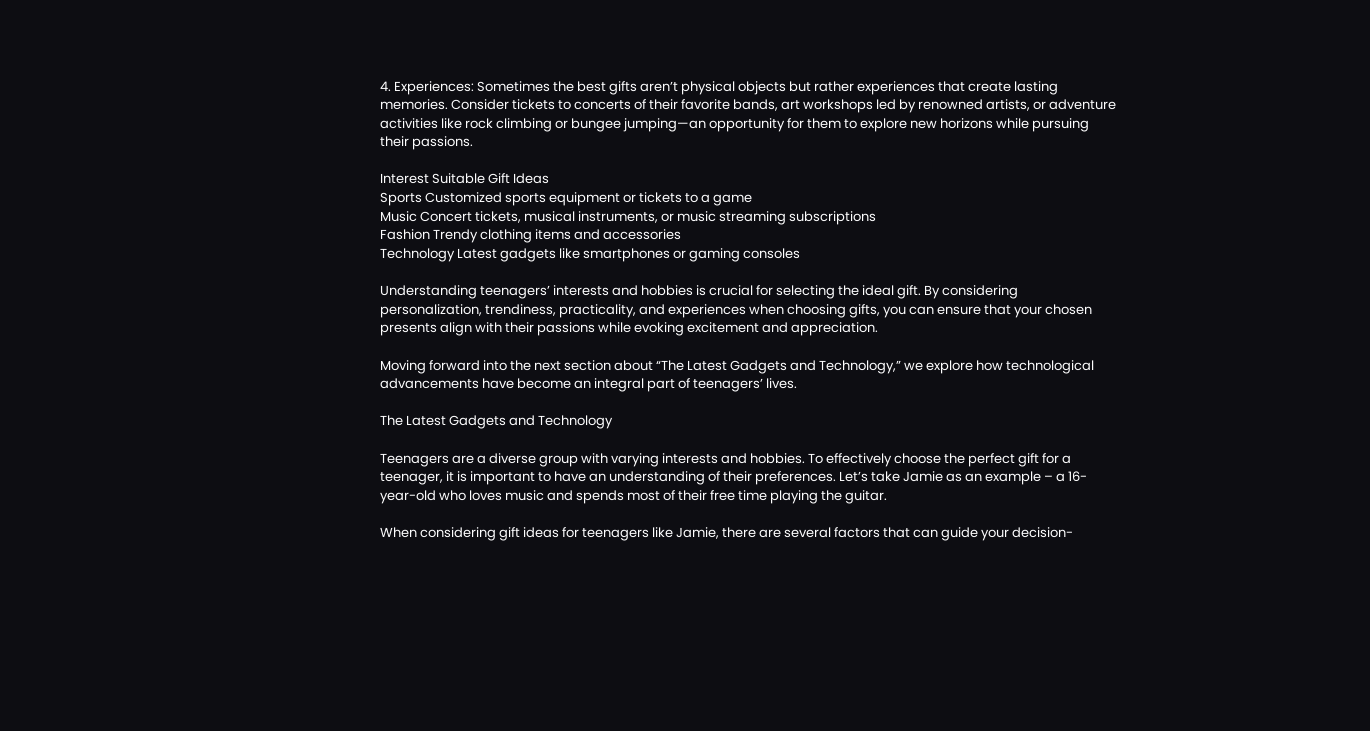4. Experiences: Sometimes the best gifts aren’t physical objects but rather experiences that create lasting memories. Consider tickets to concerts of their favorite bands, art workshops led by renowned artists, or adventure activities like rock climbing or bungee jumping—an opportunity for them to explore new horizons while pursuing their passions.

Interest Suitable Gift Ideas
Sports Customized sports equipment or tickets to a game
Music Concert tickets, musical instruments, or music streaming subscriptions
Fashion Trendy clothing items and accessories
Technology Latest gadgets like smartphones or gaming consoles

Understanding teenagers’ interests and hobbies is crucial for selecting the ideal gift. By considering personalization, trendiness, practicality, and experiences when choosing gifts, you can ensure that your chosen presents align with their passions while evoking excitement and appreciation.

Moving forward into the next section about “The Latest Gadgets and Technology,” we explore how technological advancements have become an integral part of teenagers’ lives.

The Latest Gadgets and Technology

Teenagers are a diverse group with varying interests and hobbies. To effectively choose the perfect gift for a teenager, it is important to have an understanding of their preferences. Let’s take Jamie as an example – a 16-year-old who loves music and spends most of their free time playing the guitar.

When considering gift ideas for teenagers like Jamie, there are several factors that can guide your decision-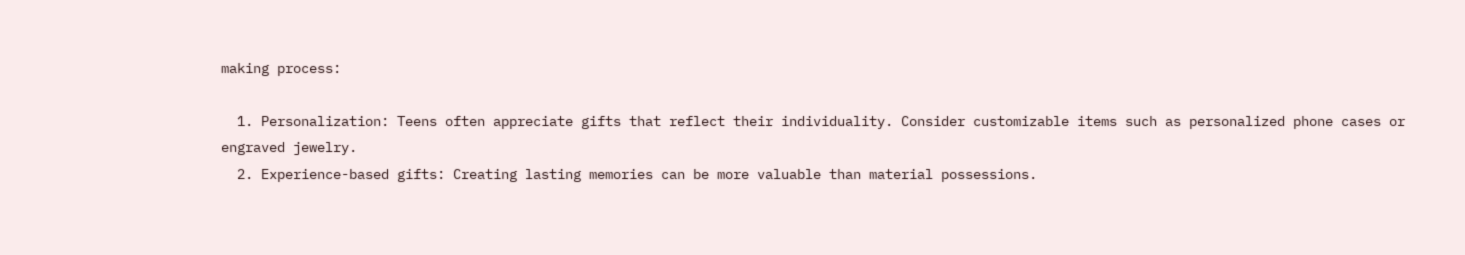making process:

  1. Personalization: Teens often appreciate gifts that reflect their individuality. Consider customizable items such as personalized phone cases or engraved jewelry.
  2. Experience-based gifts: Creating lasting memories can be more valuable than material possessions.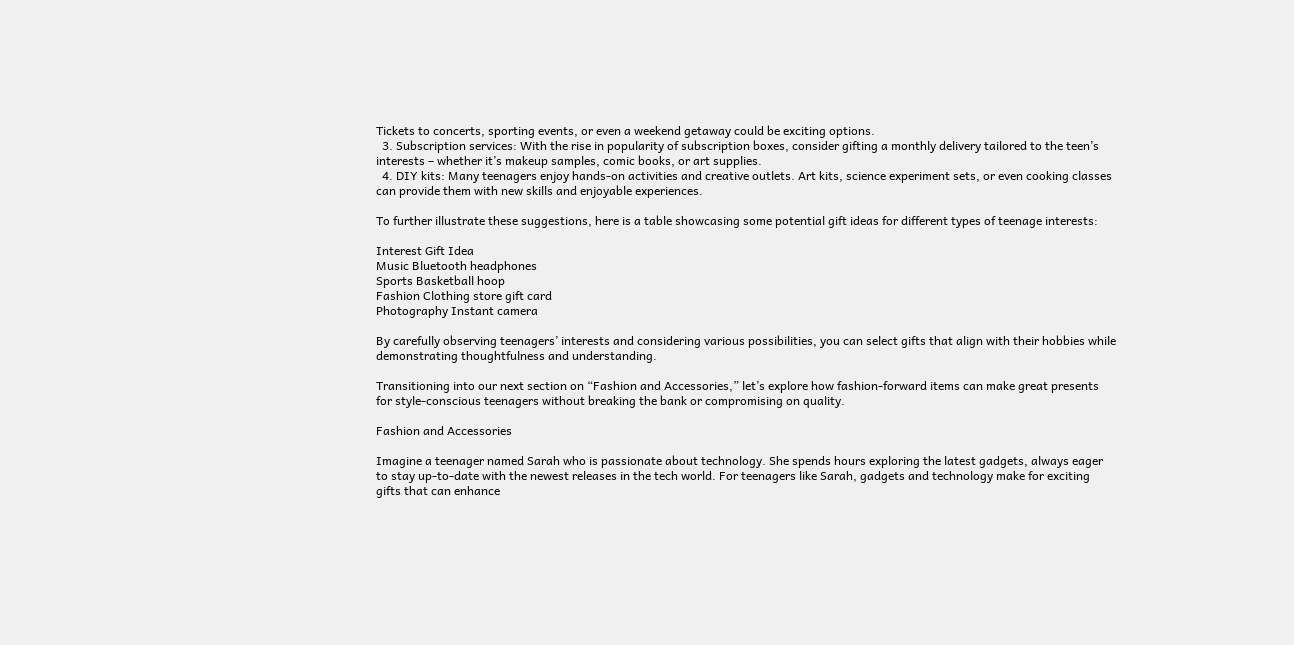Tickets to concerts, sporting events, or even a weekend getaway could be exciting options.
  3. Subscription services: With the rise in popularity of subscription boxes, consider gifting a monthly delivery tailored to the teen’s interests – whether it’s makeup samples, comic books, or art supplies.
  4. DIY kits: Many teenagers enjoy hands-on activities and creative outlets. Art kits, science experiment sets, or even cooking classes can provide them with new skills and enjoyable experiences.

To further illustrate these suggestions, here is a table showcasing some potential gift ideas for different types of teenage interests:

Interest Gift Idea
Music Bluetooth headphones
Sports Basketball hoop
Fashion Clothing store gift card
Photography Instant camera

By carefully observing teenagers’ interests and considering various possibilities, you can select gifts that align with their hobbies while demonstrating thoughtfulness and understanding.

Transitioning into our next section on “Fashion and Accessories,” let’s explore how fashion-forward items can make great presents for style-conscious teenagers without breaking the bank or compromising on quality.

Fashion and Accessories

Imagine a teenager named Sarah who is passionate about technology. She spends hours exploring the latest gadgets, always eager to stay up-to-date with the newest releases in the tech world. For teenagers like Sarah, gadgets and technology make for exciting gifts that can enhance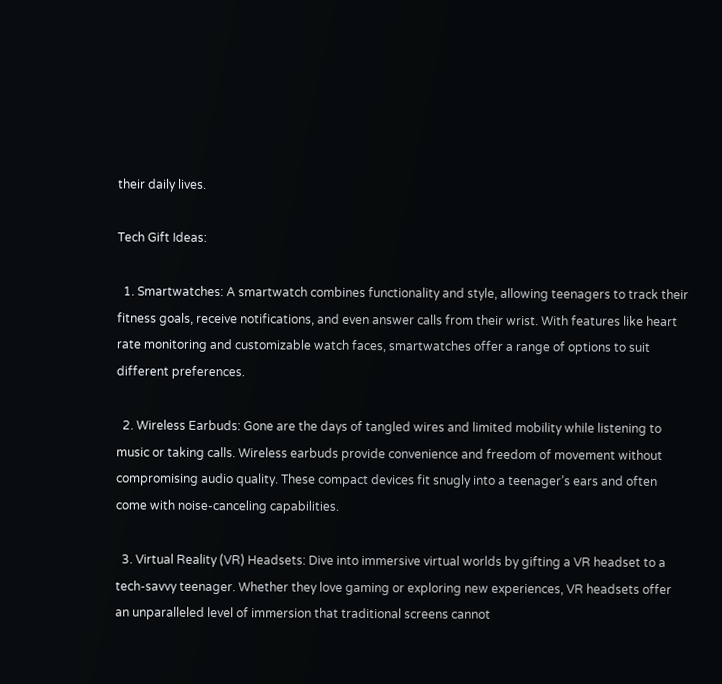their daily lives.

Tech Gift Ideas:

  1. Smartwatches: A smartwatch combines functionality and style, allowing teenagers to track their fitness goals, receive notifications, and even answer calls from their wrist. With features like heart rate monitoring and customizable watch faces, smartwatches offer a range of options to suit different preferences.

  2. Wireless Earbuds: Gone are the days of tangled wires and limited mobility while listening to music or taking calls. Wireless earbuds provide convenience and freedom of movement without compromising audio quality. These compact devices fit snugly into a teenager’s ears and often come with noise-canceling capabilities.

  3. Virtual Reality (VR) Headsets: Dive into immersive virtual worlds by gifting a VR headset to a tech-savvy teenager. Whether they love gaming or exploring new experiences, VR headsets offer an unparalleled level of immersion that traditional screens cannot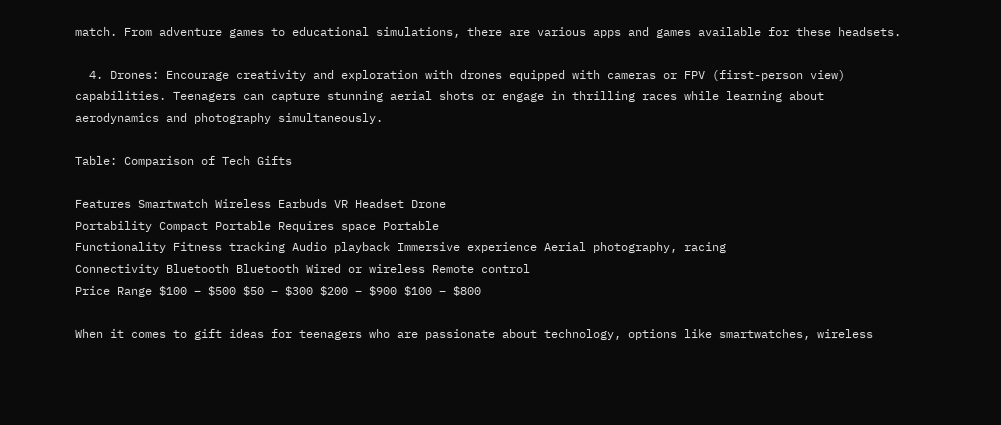match. From adventure games to educational simulations, there are various apps and games available for these headsets.

  4. Drones: Encourage creativity and exploration with drones equipped with cameras or FPV (first-person view) capabilities. Teenagers can capture stunning aerial shots or engage in thrilling races while learning about aerodynamics and photography simultaneously.

Table: Comparison of Tech Gifts

Features Smartwatch Wireless Earbuds VR Headset Drone
Portability Compact Portable Requires space Portable
Functionality Fitness tracking Audio playback Immersive experience Aerial photography, racing
Connectivity Bluetooth Bluetooth Wired or wireless Remote control
Price Range $100 – $500 $50 – $300 $200 – $900 $100 – $800

When it comes to gift ideas for teenagers who are passionate about technology, options like smartwatches, wireless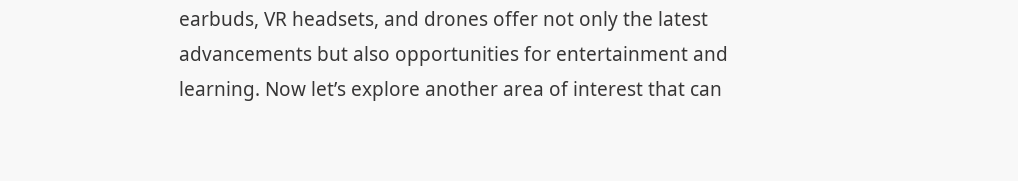earbuds, VR headsets, and drones offer not only the latest advancements but also opportunities for entertainment and learning. Now let’s explore another area of interest that can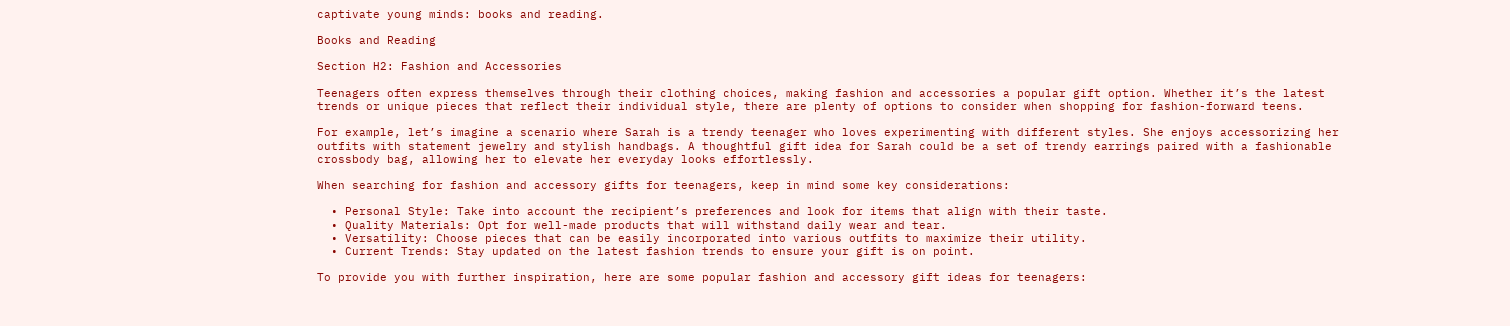captivate young minds: books and reading.

Books and Reading

Section H2: Fashion and Accessories

Teenagers often express themselves through their clothing choices, making fashion and accessories a popular gift option. Whether it’s the latest trends or unique pieces that reflect their individual style, there are plenty of options to consider when shopping for fashion-forward teens.

For example, let’s imagine a scenario where Sarah is a trendy teenager who loves experimenting with different styles. She enjoys accessorizing her outfits with statement jewelry and stylish handbags. A thoughtful gift idea for Sarah could be a set of trendy earrings paired with a fashionable crossbody bag, allowing her to elevate her everyday looks effortlessly.

When searching for fashion and accessory gifts for teenagers, keep in mind some key considerations:

  • Personal Style: Take into account the recipient’s preferences and look for items that align with their taste.
  • Quality Materials: Opt for well-made products that will withstand daily wear and tear.
  • Versatility: Choose pieces that can be easily incorporated into various outfits to maximize their utility.
  • Current Trends: Stay updated on the latest fashion trends to ensure your gift is on point.

To provide you with further inspiration, here are some popular fashion and accessory gift ideas for teenagers: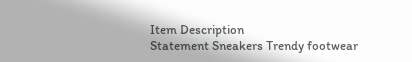Item Description
Statement Sneakers Trendy footwear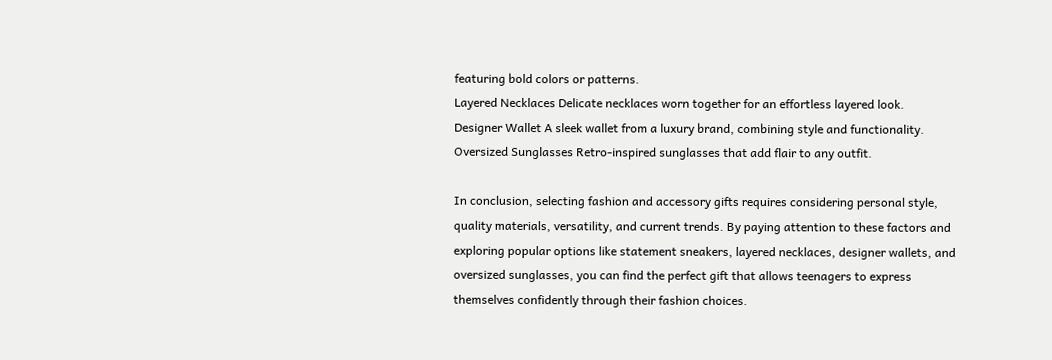featuring bold colors or patterns.
Layered Necklaces Delicate necklaces worn together for an effortless layered look.
Designer Wallet A sleek wallet from a luxury brand, combining style and functionality.
Oversized Sunglasses Retro-inspired sunglasses that add flair to any outfit.

In conclusion, selecting fashion and accessory gifts requires considering personal style, quality materials, versatility, and current trends. By paying attention to these factors and exploring popular options like statement sneakers, layered necklaces, designer wallets, and oversized sunglasses, you can find the perfect gift that allows teenagers to express themselves confidently through their fashion choices.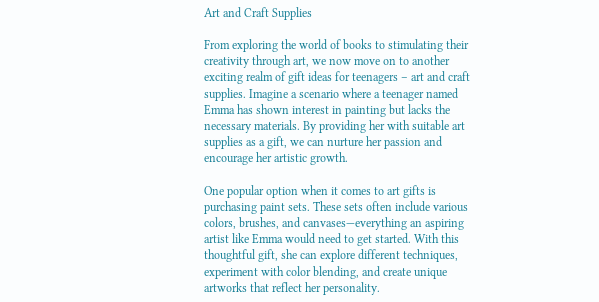Art and Craft Supplies

From exploring the world of books to stimulating their creativity through art, we now move on to another exciting realm of gift ideas for teenagers – art and craft supplies. Imagine a scenario where a teenager named Emma has shown interest in painting but lacks the necessary materials. By providing her with suitable art supplies as a gift, we can nurture her passion and encourage her artistic growth.

One popular option when it comes to art gifts is purchasing paint sets. These sets often include various colors, brushes, and canvases—everything an aspiring artist like Emma would need to get started. With this thoughtful gift, she can explore different techniques, experiment with color blending, and create unique artworks that reflect her personality.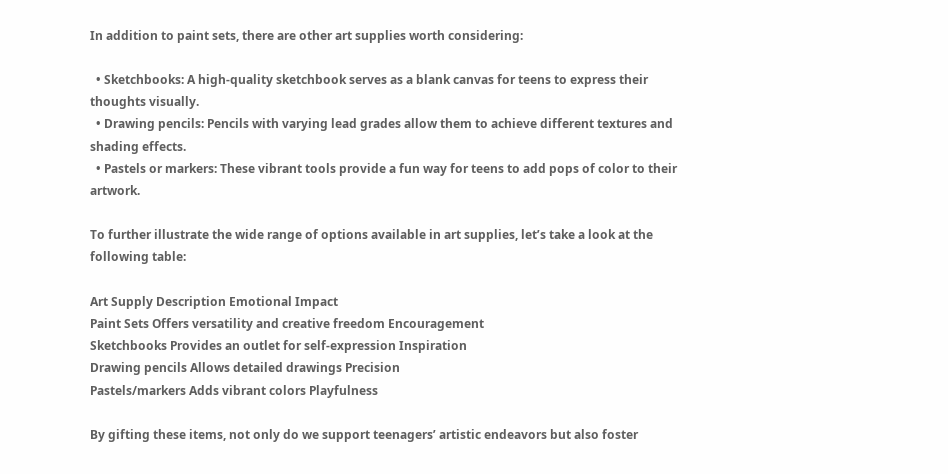In addition to paint sets, there are other art supplies worth considering:

  • Sketchbooks: A high-quality sketchbook serves as a blank canvas for teens to express their thoughts visually.
  • Drawing pencils: Pencils with varying lead grades allow them to achieve different textures and shading effects.
  • Pastels or markers: These vibrant tools provide a fun way for teens to add pops of color to their artwork.

To further illustrate the wide range of options available in art supplies, let’s take a look at the following table:

Art Supply Description Emotional Impact
Paint Sets Offers versatility and creative freedom Encouragement
Sketchbooks Provides an outlet for self-expression Inspiration
Drawing pencils Allows detailed drawings Precision
Pastels/markers Adds vibrant colors Playfulness

By gifting these items, not only do we support teenagers’ artistic endeavors but also foster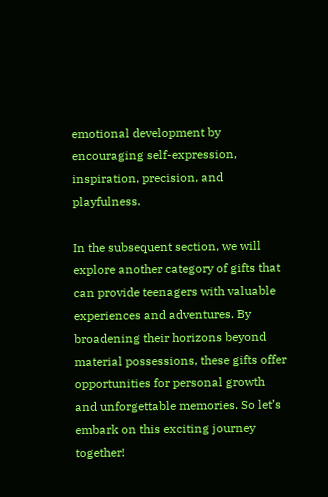emotional development by encouraging self-expression, inspiration, precision, and playfulness.

In the subsequent section, we will explore another category of gifts that can provide teenagers with valuable experiences and adventures. By broadening their horizons beyond material possessions, these gifts offer opportunities for personal growth and unforgettable memories. So let’s embark on this exciting journey together!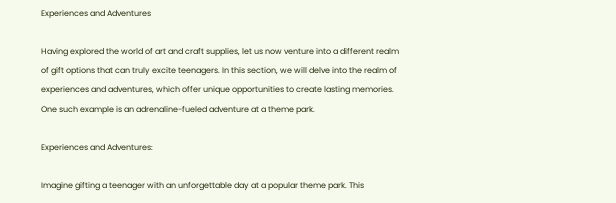Experiences and Adventures

Having explored the world of art and craft supplies, let us now venture into a different realm of gift options that can truly excite teenagers. In this section, we will delve into the realm of experiences and adventures, which offer unique opportunities to create lasting memories. One such example is an adrenaline-fueled adventure at a theme park.

Experiences and Adventures:

Imagine gifting a teenager with an unforgettable day at a popular theme park. This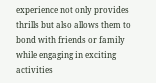experience not only provides thrills but also allows them to bond with friends or family while engaging in exciting activities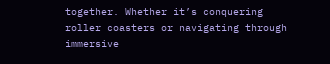together. Whether it’s conquering roller coasters or navigating through immersive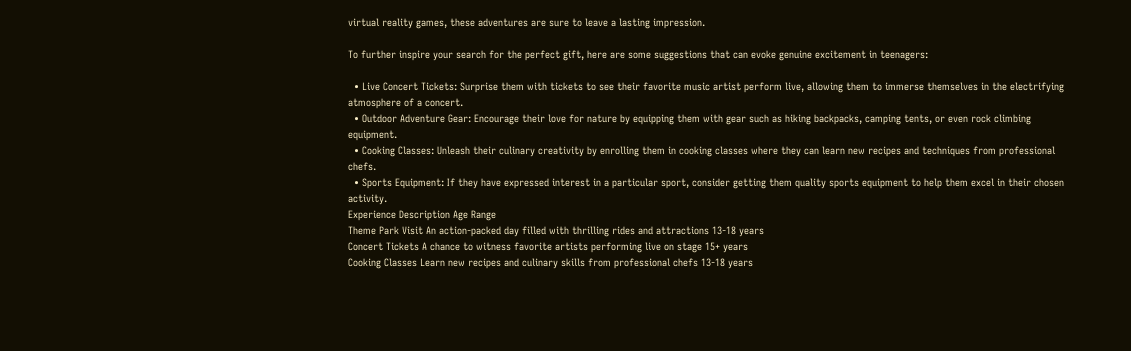virtual reality games, these adventures are sure to leave a lasting impression.

To further inspire your search for the perfect gift, here are some suggestions that can evoke genuine excitement in teenagers:

  • Live Concert Tickets: Surprise them with tickets to see their favorite music artist perform live, allowing them to immerse themselves in the electrifying atmosphere of a concert.
  • Outdoor Adventure Gear: Encourage their love for nature by equipping them with gear such as hiking backpacks, camping tents, or even rock climbing equipment.
  • Cooking Classes: Unleash their culinary creativity by enrolling them in cooking classes where they can learn new recipes and techniques from professional chefs.
  • Sports Equipment: If they have expressed interest in a particular sport, consider getting them quality sports equipment to help them excel in their chosen activity.
Experience Description Age Range
Theme Park Visit An action-packed day filled with thrilling rides and attractions 13-18 years
Concert Tickets A chance to witness favorite artists performing live on stage 15+ years
Cooking Classes Learn new recipes and culinary skills from professional chefs 13-18 years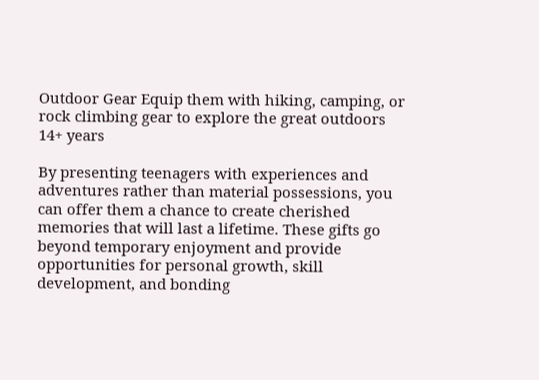Outdoor Gear Equip them with hiking, camping, or rock climbing gear to explore the great outdoors 14+ years

By presenting teenagers with experiences and adventures rather than material possessions, you can offer them a chance to create cherished memories that will last a lifetime. These gifts go beyond temporary enjoyment and provide opportunities for personal growth, skill development, and bonding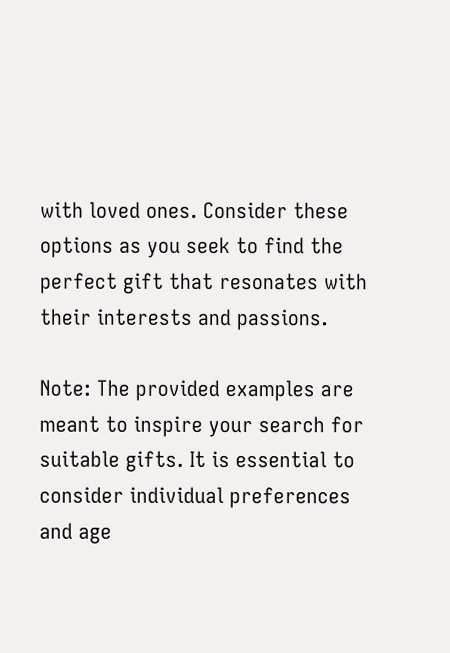with loved ones. Consider these options as you seek to find the perfect gift that resonates with their interests and passions.

Note: The provided examples are meant to inspire your search for suitable gifts. It is essential to consider individual preferences and age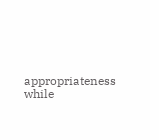appropriateness while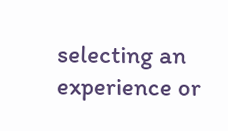selecting an experience or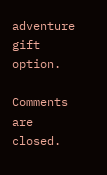adventure gift option.

Comments are closed.